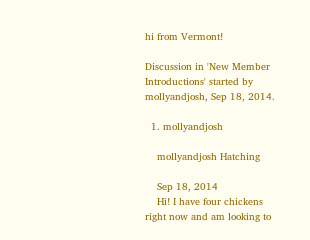hi from Vermont!

Discussion in 'New Member Introductions' started by mollyandjosh, Sep 18, 2014.

  1. mollyandjosh

    mollyandjosh Hatching

    Sep 18, 2014
    Hi! I have four chickens right now and am looking to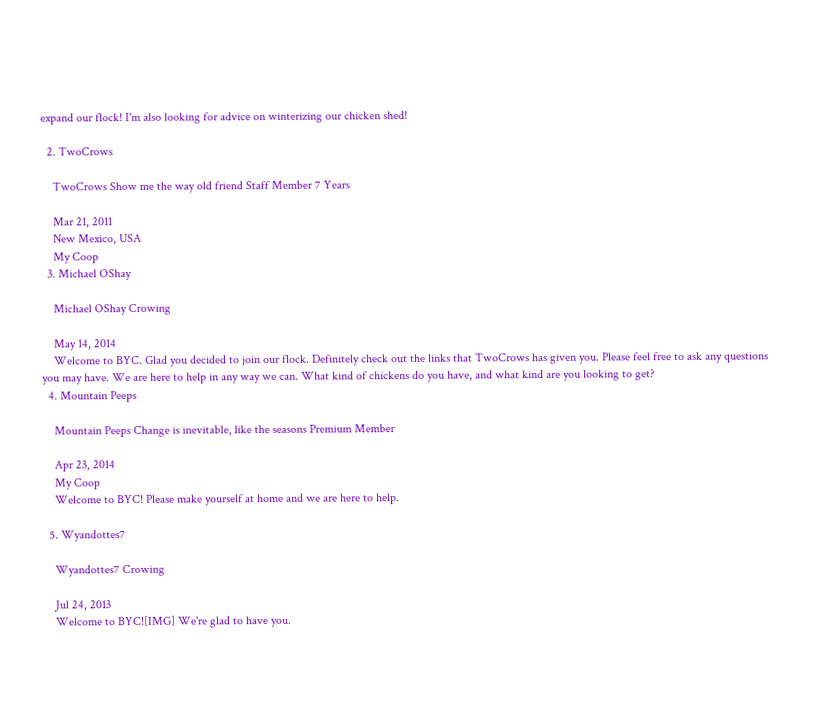expand our flock! I'm also looking for advice on winterizing our chicken shed!

  2. TwoCrows

    TwoCrows Show me the way old friend Staff Member 7 Years

    Mar 21, 2011
    New Mexico, USA
    My Coop
  3. Michael OShay

    Michael OShay Crowing

    May 14, 2014
    Welcome to BYC. Glad you decided to join our flock. Definitely check out the links that TwoCrows has given you. Please feel free to ask any questions you may have. We are here to help in any way we can. What kind of chickens do you have, and what kind are you looking to get?
  4. Mountain Peeps

    Mountain Peeps Change is inevitable, like the seasons Premium Member

    Apr 23, 2014
    My Coop
    Welcome to BYC! Please make yourself at home and we are here to help.

  5. Wyandottes7

    Wyandottes7 Crowing

    Jul 24, 2013
    Welcome to BYC![IMG] We're glad to have you.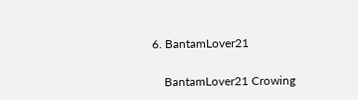6. BantamLover21

    BantamLover21 Crowing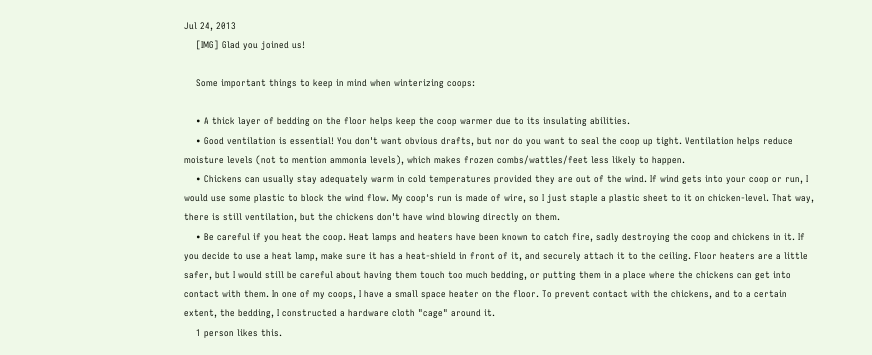Jul 24, 2013
    [IMG] Glad you joined us!

    Some important things to keep in mind when winterizing coops:

    • A thick layer of bedding on the floor helps keep the coop warmer due to its insulating abilities.
    • Good ventilation is essential! You don't want obvious drafts, but nor do you want to seal the coop up tight. Ventilation helps reduce moisture levels (not to mention ammonia levels), which makes frozen combs/wattles/feet less likely to happen.
    • Chickens can usually stay adequately warm in cold temperatures provided they are out of the wind. If wind gets into your coop or run, I would use some plastic to block the wind flow. My coop's run is made of wire, so I just staple a plastic sheet to it on chicken-level. That way, there is still ventilation, but the chickens don't have wind blowing directly on them.
    • Be careful if you heat the coop. Heat lamps and heaters have been known to catch fire, sadly destroying the coop and chickens in it. If you decide to use a heat lamp, make sure it has a heat-shield in front of it, and securely attach it to the ceiling. Floor heaters are a little safer, but I would still be careful about having them touch too much bedding, or putting them in a place where the chickens can get into contact with them. In one of my coops, I have a small space heater on the floor. To prevent contact with the chickens, and to a certain extent, the bedding, I constructed a hardware cloth "cage" around it.
    1 person likes this.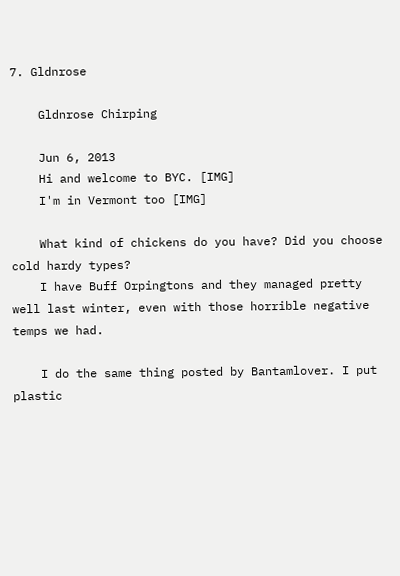7. Gldnrose

    Gldnrose Chirping

    Jun 6, 2013
    Hi and welcome to BYC. [IMG]
    I'm in Vermont too [IMG]

    What kind of chickens do you have? Did you choose cold hardy types?
    I have Buff Orpingtons and they managed pretty well last winter, even with those horrible negative temps we had.

    I do the same thing posted by Bantamlover. I put plastic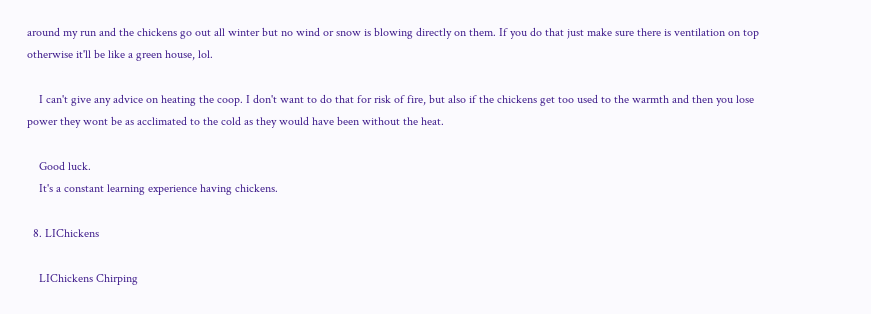around my run and the chickens go out all winter but no wind or snow is blowing directly on them. If you do that just make sure there is ventilation on top otherwise it'll be like a green house, lol.

    I can't give any advice on heating the coop. I don't want to do that for risk of fire, but also if the chickens get too used to the warmth and then you lose power they wont be as acclimated to the cold as they would have been without the heat.

    Good luck.
    It's a constant learning experience having chickens.

  8. LIChickens

    LIChickens Chirping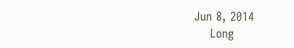Jun 8, 2014
    Long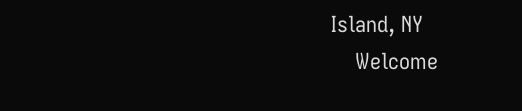Island, NY
    Welcome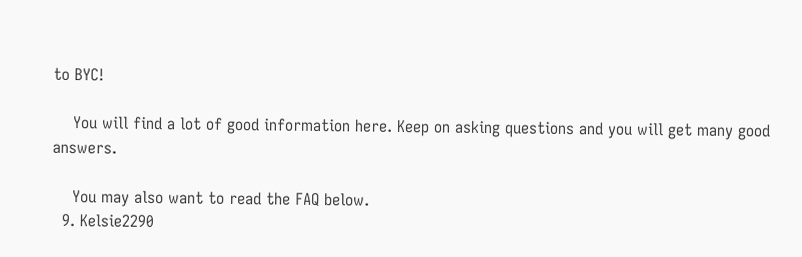to BYC!

    You will find a lot of good information here. Keep on asking questions and you will get many good answers.

    You may also want to read the FAQ below.
  9. Kelsie2290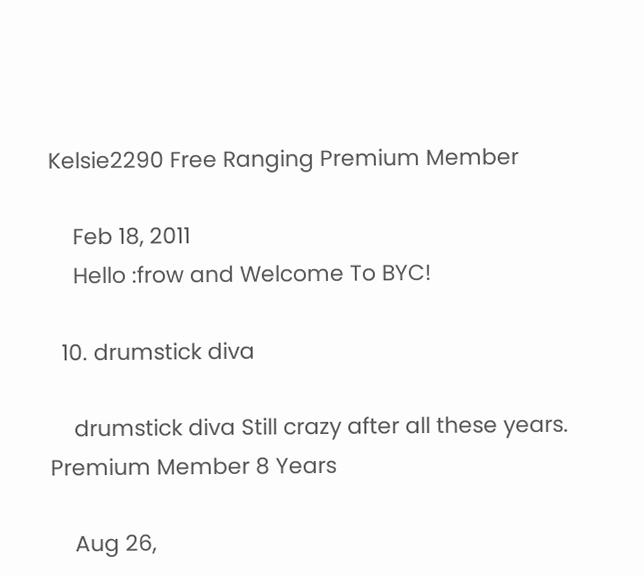Kelsie2290 Free Ranging Premium Member

    Feb 18, 2011
    Hello :frow and Welcome To BYC!

  10. drumstick diva

    drumstick diva Still crazy after all these years. Premium Member 8 Years

    Aug 26,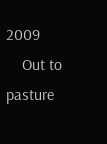2009
    Out to pasture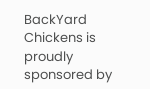BackYard Chickens is proudly sponsored by